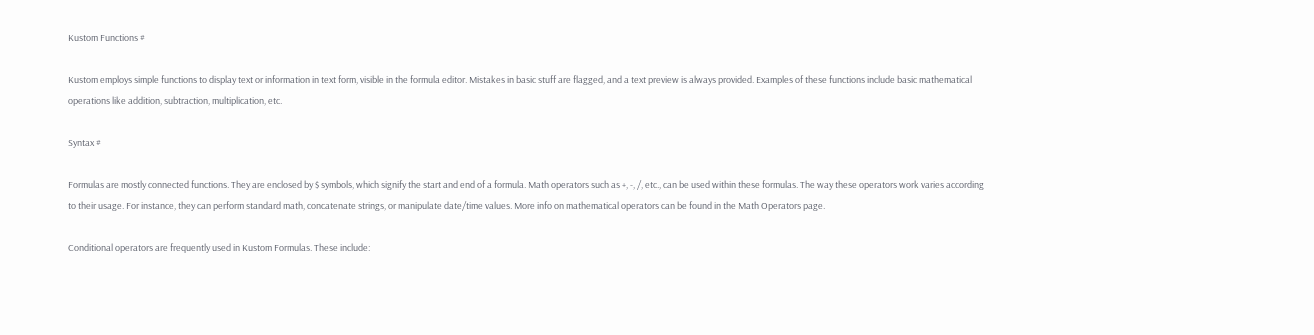Kustom Functions #

Kustom employs simple functions to display text or information in text form, visible in the formula editor. Mistakes in basic stuff are flagged, and a text preview is always provided. Examples of these functions include basic mathematical operations like addition, subtraction, multiplication, etc.

Syntax #

Formulas are mostly connected functions. They are enclosed by $ symbols, which signify the start and end of a formula. Math operators such as +, -, /, etc., can be used within these formulas. The way these operators work varies according to their usage. For instance, they can perform standard math, concatenate strings, or manipulate date/time values. More info on mathematical operators can be found in the Math Operators page.

Conditional operators are frequently used in Kustom Formulas. These include: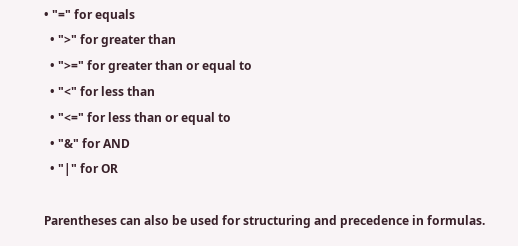• "=" for equals
  • ">" for greater than
  • ">=" for greater than or equal to
  • "<" for less than
  • "<=" for less than or equal to
  • "&" for AND
  • "|" for OR

Parentheses can also be used for structuring and precedence in formulas.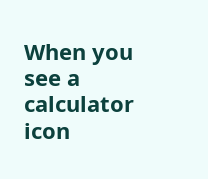When you see a calculator icon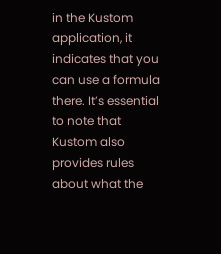in the Kustom application, it indicates that you can use a formula there. It’s essential to note that Kustom also provides rules about what the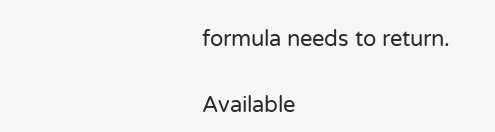formula needs to return.

Available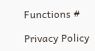Functions #

Privacy Policy